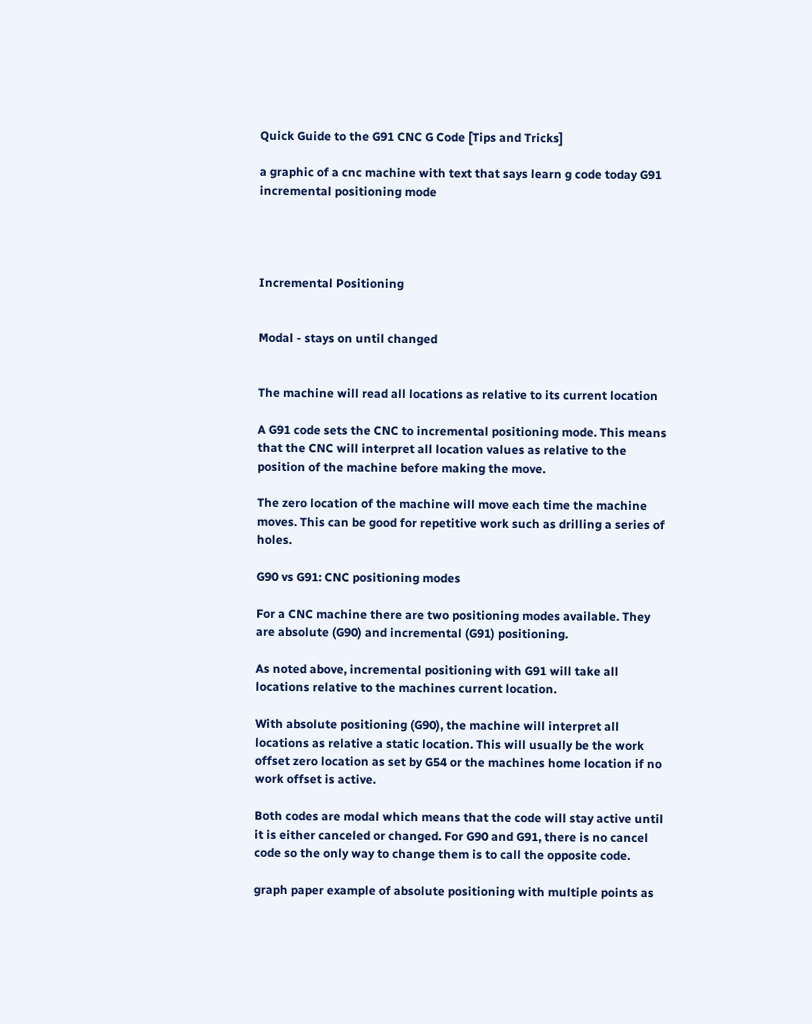Quick Guide to the G91 CNC G Code [Tips and Tricks]

a graphic of a cnc machine with text that says learn g code today G91 incremental positioning mode




Incremental Positioning


Modal - stays on until changed


The machine will read all locations as relative to its current location

A G91 code sets the CNC to incremental positioning mode. This means that the CNC will interpret all location values as relative to the position of the machine before making the move.

The zero location of the machine will move each time the machine moves. This can be good for repetitive work such as drilling a series of holes.

G90 vs G91: CNC positioning modes

For a CNC machine there are two positioning modes available. They are absolute (G90) and incremental (G91) positioning.

As noted above, incremental positioning with G91 will take all locations relative to the machines current location.

With absolute positioning (G90), the machine will interpret all locations as relative a static location. This will usually be the work offset zero location as set by G54 or the machines home location if no work offset is active.

Both codes are modal which means that the code will stay active until it is either canceled or changed. For G90 and G91, there is no cancel code so the only way to change them is to call the opposite code.

graph paper example of absolute positioning with multiple points as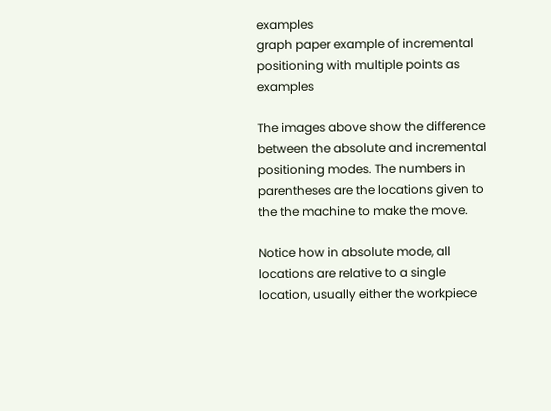examples
graph paper example of incremental positioning with multiple points as examples

The images above show the difference between the absolute and incremental positioning modes. The numbers in parentheses are the locations given to the the machine to make the move.

Notice how in absolute mode, all locations are relative to a single location, usually either the workpiece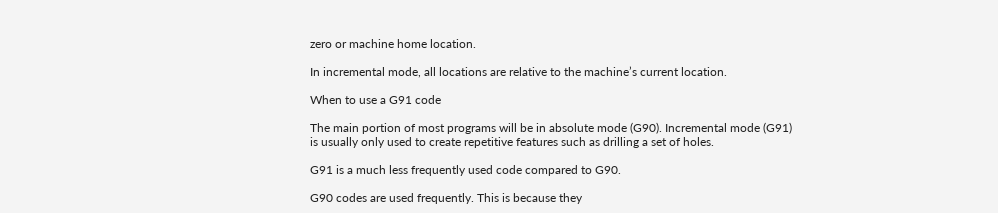zero or machine home location.

In incremental mode, all locations are relative to the machine’s current location.

When to use a G91 code

The main portion of most programs will be in absolute mode (G90). Incremental mode (G91) is usually only used to create repetitive features such as drilling a set of holes.

G91 is a much less frequently used code compared to G90.

G90 codes are used frequently. This is because they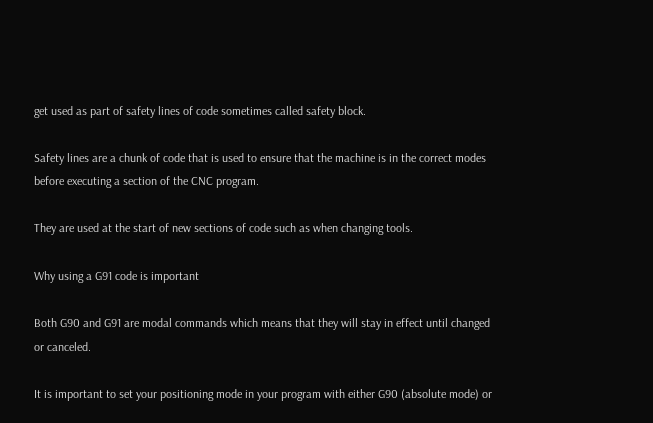get used as part of safety lines of code sometimes called safety block.

Safety lines are a chunk of code that is used to ensure that the machine is in the correct modes before executing a section of the CNC program.

They are used at the start of new sections of code such as when changing tools.

Why using a G91 code is important

Both G90 and G91 are modal commands which means that they will stay in effect until changed or canceled.

It is important to set your positioning mode in your program with either G90 (absolute mode) or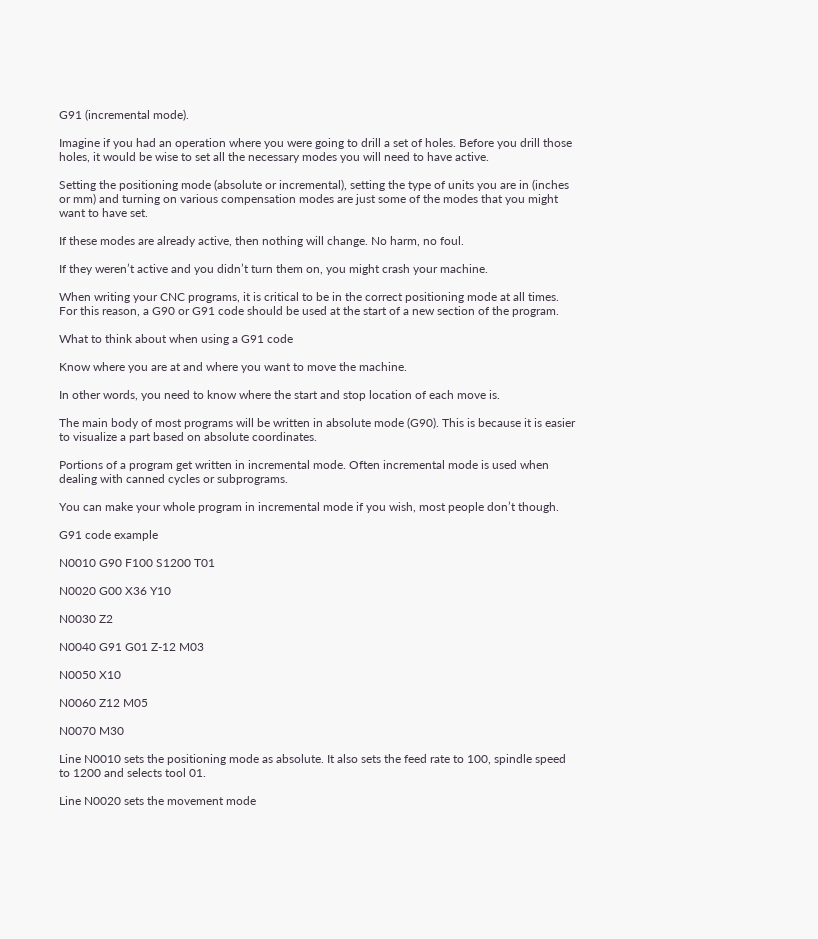G91 (incremental mode).

Imagine if you had an operation where you were going to drill a set of holes. Before you drill those holes, it would be wise to set all the necessary modes you will need to have active.

Setting the positioning mode (absolute or incremental), setting the type of units you are in (inches or mm) and turning on various compensation modes are just some of the modes that you might want to have set.

If these modes are already active, then nothing will change. No harm, no foul.

If they weren’t active and you didn’t turn them on, you might crash your machine.

When writing your CNC programs, it is critical to be in the correct positioning mode at all times. For this reason, a G90 or G91 code should be used at the start of a new section of the program.

What to think about when using a G91 code

Know where you are at and where you want to move the machine.

In other words, you need to know where the start and stop location of each move is.

The main body of most programs will be written in absolute mode (G90). This is because it is easier to visualize a part based on absolute coordinates.

Portions of a program get written in incremental mode. Often incremental mode is used when dealing with canned cycles or subprograms.

You can make your whole program in incremental mode if you wish, most people don’t though.

G91 code example

N0010 G90 F100 S1200 T01

N0020 G00 X36 Y10

N0030 Z2

N0040 G91 G01 Z-12 M03

N0050 X10

N0060 Z12 M05

N0070 M30

Line N0010 sets the positioning mode as absolute. It also sets the feed rate to 100, spindle speed to 1200 and selects tool 01.

Line N0020 sets the movement mode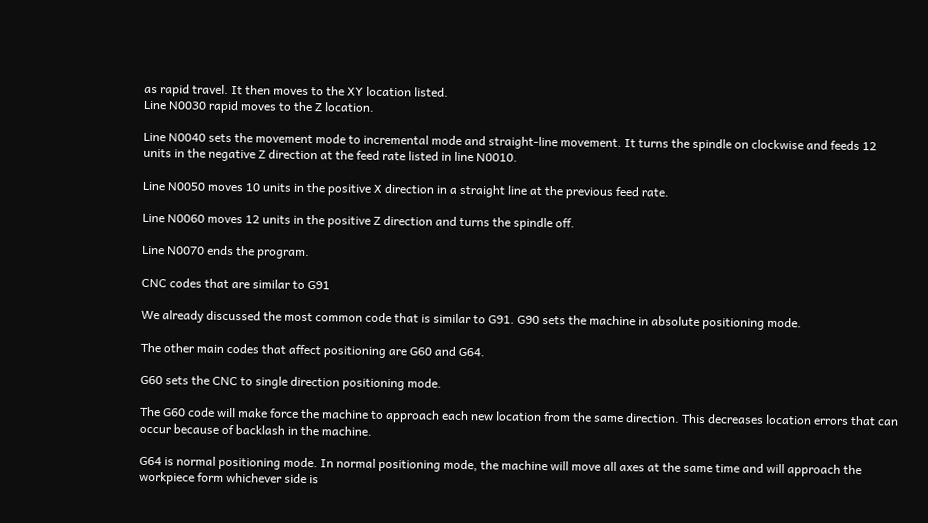as rapid travel. It then moves to the XY location listed.
Line N0030 rapid moves to the Z location.

Line N0040 sets the movement mode to incremental mode and straight-line movement. It turns the spindle on clockwise and feeds 12 units in the negative Z direction at the feed rate listed in line N0010.

Line N0050 moves 10 units in the positive X direction in a straight line at the previous feed rate.

Line N0060 moves 12 units in the positive Z direction and turns the spindle off.

Line N0070 ends the program.

CNC codes that are similar to G91

We already discussed the most common code that is similar to G91. G90 sets the machine in absolute positioning mode.

The other main codes that affect positioning are G60 and G64.

G60 sets the CNC to single direction positioning mode.

The G60 code will make force the machine to approach each new location from the same direction. This decreases location errors that can occur because of backlash in the machine.

G64 is normal positioning mode. In normal positioning mode, the machine will move all axes at the same time and will approach the workpiece form whichever side is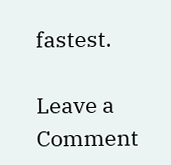fastest.

Leave a Comment